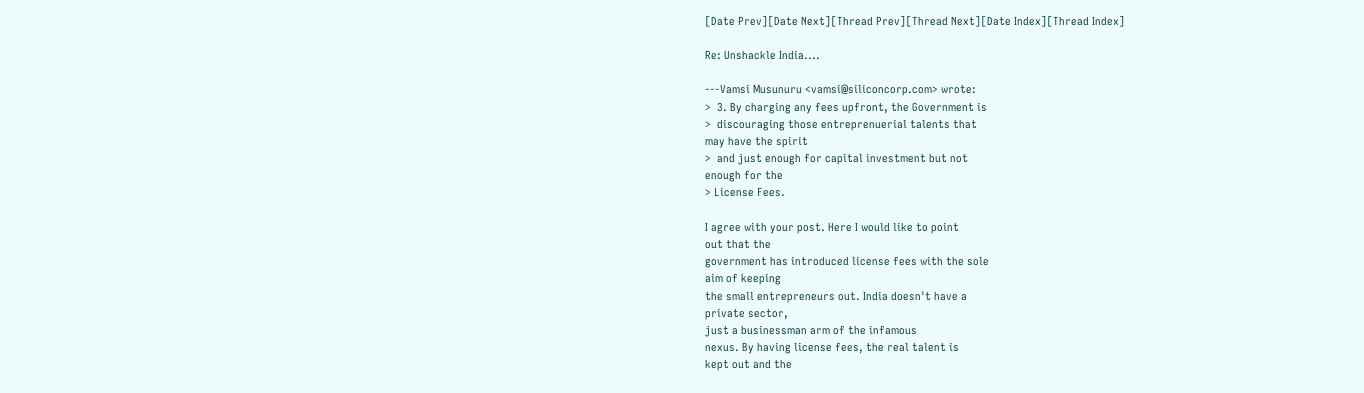[Date Prev][Date Next][Thread Prev][Thread Next][Date Index][Thread Index]

Re: Unshackle India....

---Vamsi Musunuru <vamsi@siliconcorp.com> wrote:
>  3. By charging any fees upfront, the Government is
>  discouraging those entreprenuerial talents that
may have the spirit
>  and just enough for capital investment but not
enough for the
> License Fees.

I agree with your post. Here I would like to point
out that the
government has introduced license fees with the sole
aim of keeping
the small entrepreneurs out. India doesn't have a
private sector,
just a businessman arm of the infamous
nexus. By having license fees, the real talent is
kept out and the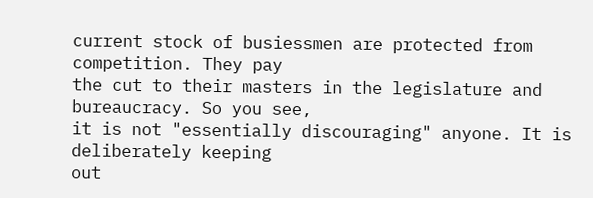current stock of busiessmen are protected from
competition. They pay
the cut to their masters in the legislature and
bureaucracy. So you see,
it is not "essentially discouraging" anyone. It is
deliberately keeping
out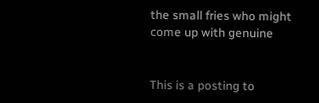the small fries who might come up with genuine


This is a posting to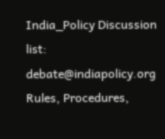India_Policy Discussion list:  debate@indiapolicy.org
Rules, Procedures,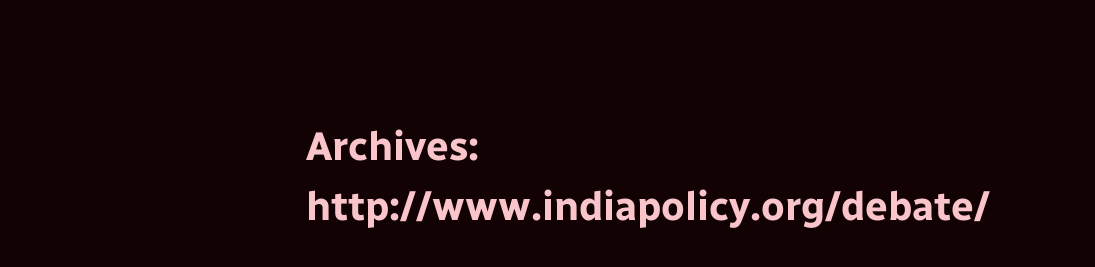Archives:            http://www.indiapolicy.org/debate/